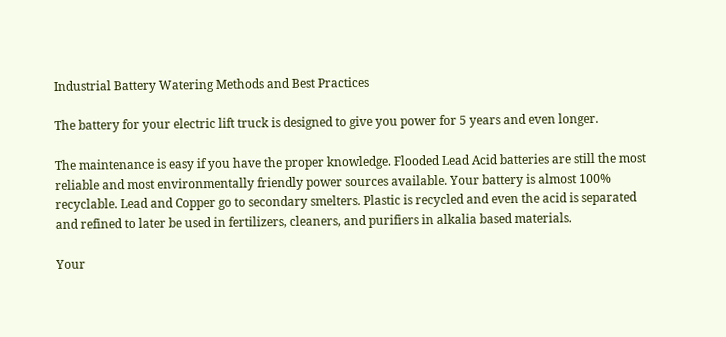Industrial Battery Watering Methods and Best Practices

The battery for your electric lift truck is designed to give you power for 5 years and even longer.

The maintenance is easy if you have the proper knowledge. Flooded Lead Acid batteries are still the most reliable and most environmentally friendly power sources available. Your battery is almost 100% recyclable. Lead and Copper go to secondary smelters. Plastic is recycled and even the acid is separated and refined to later be used in fertilizers, cleaners, and purifiers in alkalia based materials.

Your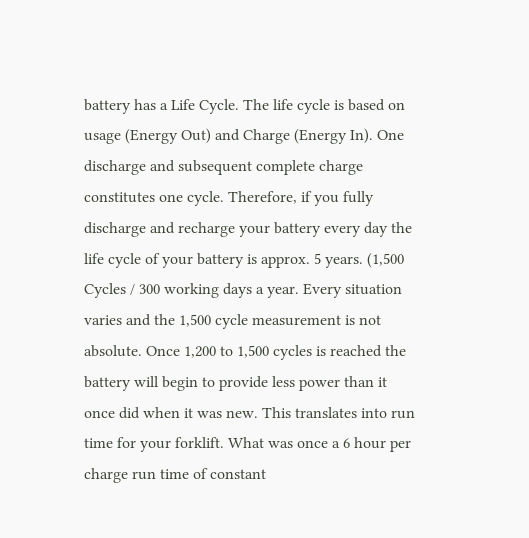battery has a Life Cycle. The life cycle is based on usage (Energy Out) and Charge (Energy In). One discharge and subsequent complete charge constitutes one cycle. Therefore, if you fully discharge and recharge your battery every day the life cycle of your battery is approx. 5 years. (1,500 Cycles / 300 working days a year. Every situation varies and the 1,500 cycle measurement is not absolute. Once 1,200 to 1,500 cycles is reached the battery will begin to provide less power than it once did when it was new. This translates into run time for your forklift. What was once a 6 hour per charge run time of constant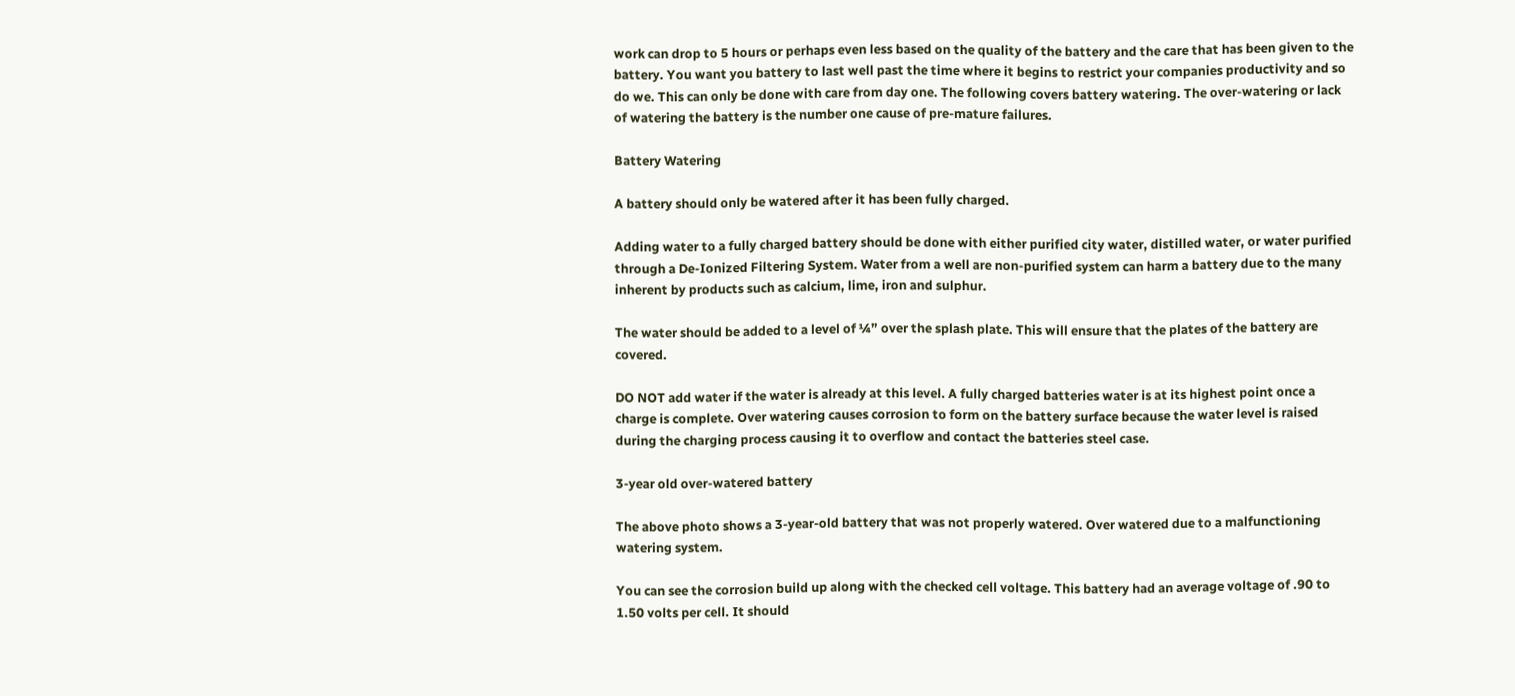work can drop to 5 hours or perhaps even less based on the quality of the battery and the care that has been given to the battery. You want you battery to last well past the time where it begins to restrict your companies productivity and so do we. This can only be done with care from day one. The following covers battery watering. The over-watering or lack of watering the battery is the number one cause of pre-mature failures.

Battery Watering

A battery should only be watered after it has been fully charged.

Adding water to a fully charged battery should be done with either purified city water, distilled water, or water purified through a De-Ionized Filtering System. Water from a well are non-purified system can harm a battery due to the many inherent by products such as calcium, lime, iron and sulphur.

The water should be added to a level of ¼” over the splash plate. This will ensure that the plates of the battery are covered.

DO NOT add water if the water is already at this level. A fully charged batteries water is at its highest point once a charge is complete. Over watering causes corrosion to form on the battery surface because the water level is raised during the charging process causing it to overflow and contact the batteries steel case.

3-year old over-watered battery

The above photo shows a 3-year-old battery that was not properly watered. Over watered due to a malfunctioning watering system.

You can see the corrosion build up along with the checked cell voltage. This battery had an average voltage of .90 to 1.50 volts per cell. It should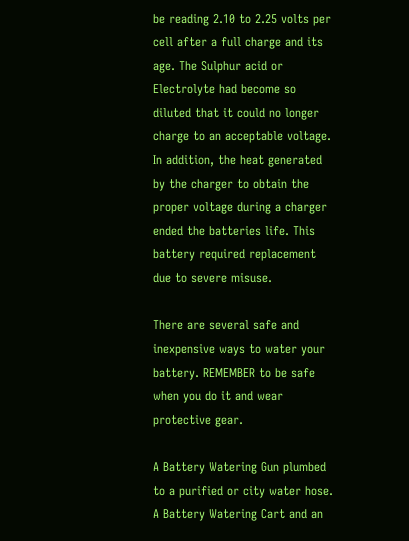be reading 2.10 to 2.25 volts per cell after a full charge and its age. The Sulphur acid or Electrolyte had become so diluted that it could no longer charge to an acceptable voltage. In addition, the heat generated by the charger to obtain the proper voltage during a charger ended the batteries life. This battery required replacement due to severe misuse.

There are several safe and inexpensive ways to water your battery. REMEMBER to be safe when you do it and wear protective gear.

A Battery Watering Gun plumbed to a purified or city water hose.
A Battery Watering Cart and an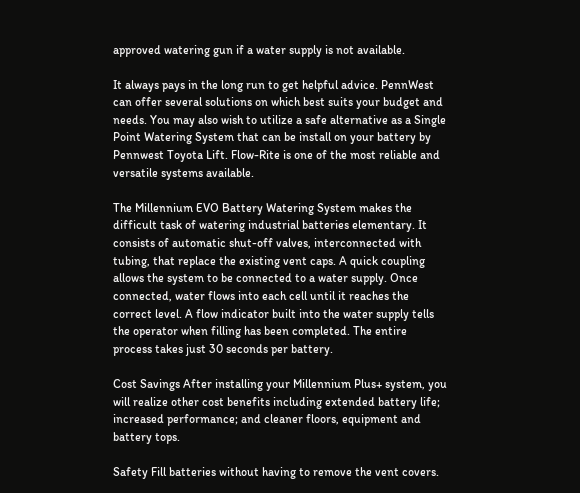approved watering gun if a water supply is not available.

It always pays in the long run to get helpful advice. PennWest can offer several solutions on which best suits your budget and needs. You may also wish to utilize a safe alternative as a Single Point Watering System that can be install on your battery by Pennwest Toyota Lift. Flow-Rite is one of the most reliable and versatile systems available.

The Millennium EVO Battery Watering System makes the difficult task of watering industrial batteries elementary. It consists of automatic shut-off valves, interconnected with tubing, that replace the existing vent caps. A quick coupling allows the system to be connected to a water supply. Once connected, water flows into each cell until it reaches the correct level. A flow indicator built into the water supply tells the operator when filling has been completed. The entire process takes just 30 seconds per battery.

Cost Savings After installing your Millennium Plus+ system, you will realize other cost benefits including extended battery life; increased performance; and cleaner floors, equipment and battery tops.

Safety Fill batteries without having to remove the vent covers.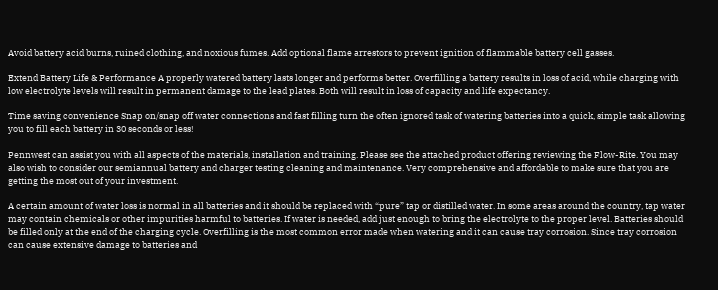Avoid battery acid burns, ruined clothing, and noxious fumes. Add optional flame arrestors to prevent ignition of flammable battery cell gasses.

Extend Battery Life & Performance A properly watered battery lasts longer and performs better. Overfilling a battery results in loss of acid, while charging with low electrolyte levels will result in permanent damage to the lead plates. Both will result in loss of capacity and life expectancy.

Time saving convenience Snap on/snap off water connections and fast filling turn the often ignored task of watering batteries into a quick, simple task allowing you to fill each battery in 30 seconds or less!

Pennwest can assist you with all aspects of the materials, installation and training. Please see the attached product offering reviewing the Flow-Rite. You may also wish to consider our semiannual battery and charger testing cleaning and maintenance. Very comprehensive and affordable to make sure that you are getting the most out of your investment.

A certain amount of water loss is normal in all batteries and it should be replaced with “pure” tap or distilled water. In some areas around the country, tap water may contain chemicals or other impurities harmful to batteries. If water is needed, add just enough to bring the electrolyte to the proper level. Batteries should be filled only at the end of the charging cycle. Overfilling is the most common error made when watering and it can cause tray corrosion. Since tray corrosion can cause extensive damage to batteries and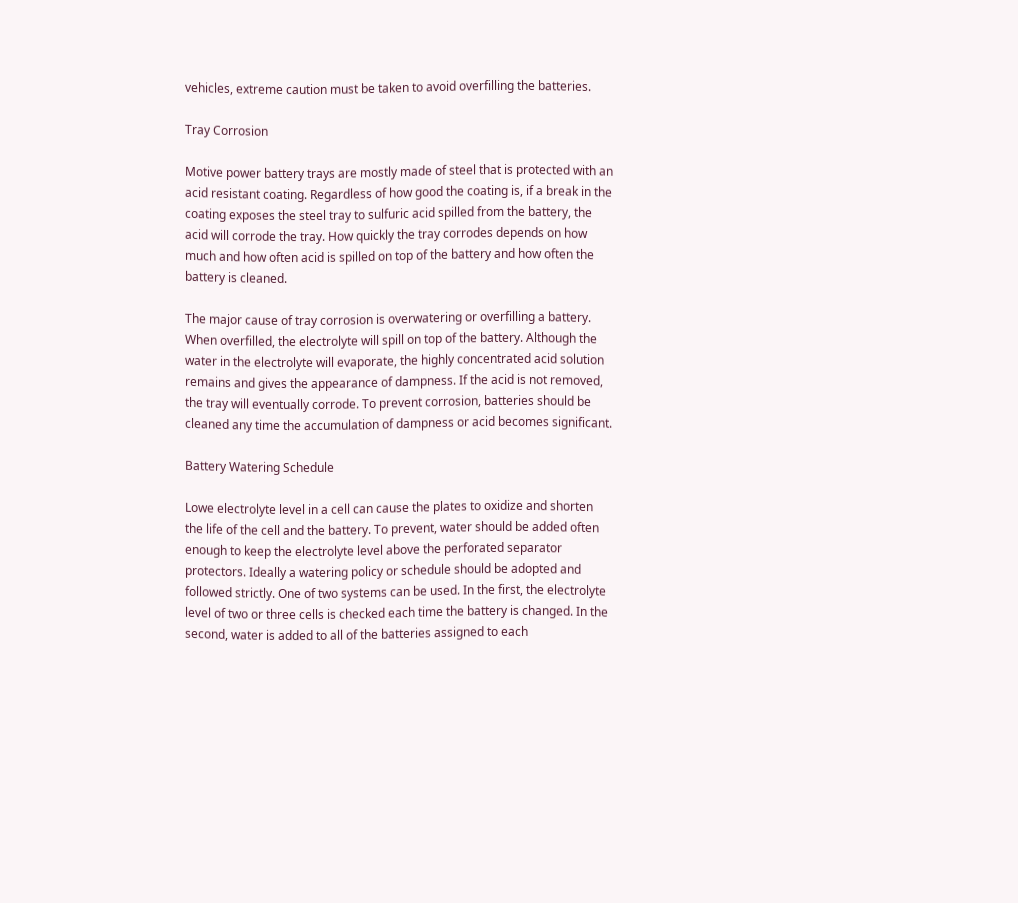vehicles, extreme caution must be taken to avoid overfilling the batteries.

Tray Corrosion

Motive power battery trays are mostly made of steel that is protected with an acid resistant coating. Regardless of how good the coating is, if a break in the coating exposes the steel tray to sulfuric acid spilled from the battery, the acid will corrode the tray. How quickly the tray corrodes depends on how much and how often acid is spilled on top of the battery and how often the battery is cleaned.

The major cause of tray corrosion is overwatering or overfilling a battery. When overfilled, the electrolyte will spill on top of the battery. Although the water in the electrolyte will evaporate, the highly concentrated acid solution remains and gives the appearance of dampness. If the acid is not removed, the tray will eventually corrode. To prevent corrosion, batteries should be cleaned any time the accumulation of dampness or acid becomes significant.

Battery Watering Schedule

Lowe electrolyte level in a cell can cause the plates to oxidize and shorten the life of the cell and the battery. To prevent, water should be added often enough to keep the electrolyte level above the perforated separator protectors. Ideally a watering policy or schedule should be adopted and followed strictly. One of two systems can be used. In the first, the electrolyte level of two or three cells is checked each time the battery is changed. In the second, water is added to all of the batteries assigned to each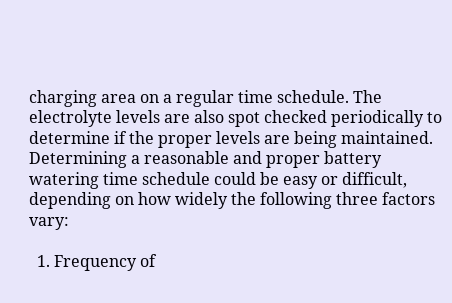charging area on a regular time schedule. The electrolyte levels are also spot checked periodically to determine if the proper levels are being maintained. Determining a reasonable and proper battery watering time schedule could be easy or difficult, depending on how widely the following three factors vary:

  1. Frequency of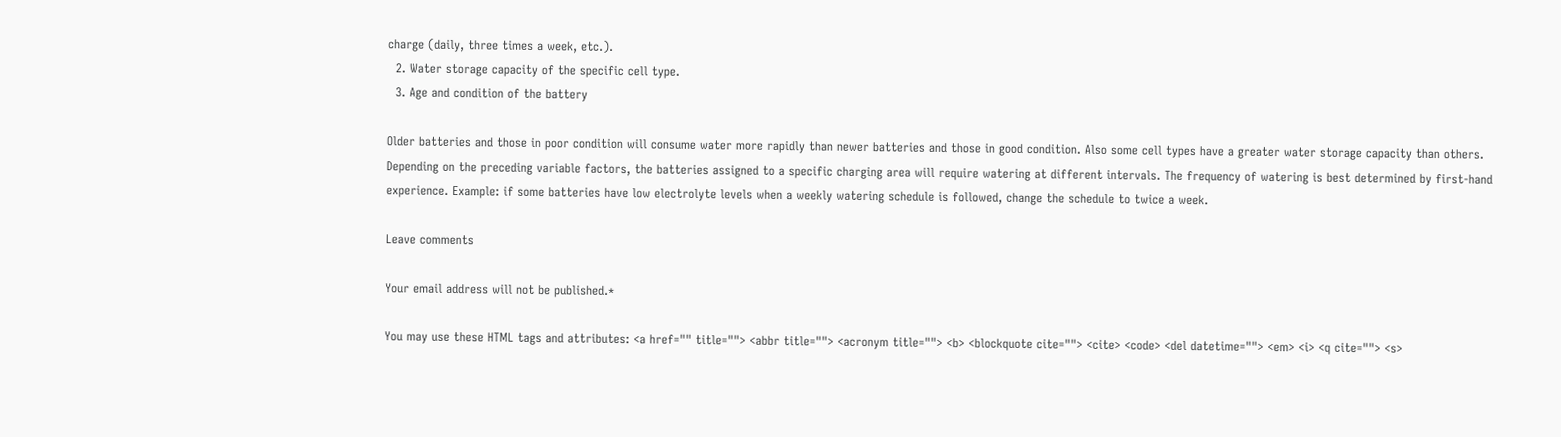charge (daily, three times a week, etc.).
  2. Water storage capacity of the specific cell type.
  3. Age and condition of the battery

Older batteries and those in poor condition will consume water more rapidly than newer batteries and those in good condition. Also some cell types have a greater water storage capacity than others. Depending on the preceding variable factors, the batteries assigned to a specific charging area will require watering at different intervals. The frequency of watering is best determined by first‐hand experience. Example: if some batteries have low electrolyte levels when a weekly watering schedule is followed, change the schedule to twice a week.

Leave comments

Your email address will not be published.*

You may use these HTML tags and attributes: <a href="" title=""> <abbr title=""> <acronym title=""> <b> <blockquote cite=""> <cite> <code> <del datetime=""> <em> <i> <q cite=""> <s>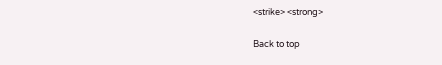<strike> <strong>

Back to top